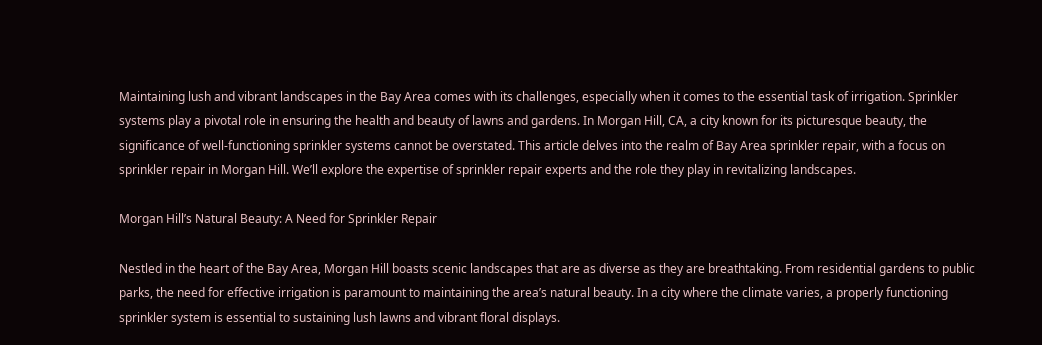Maintaining lush and vibrant landscapes in the Bay Area comes with its challenges, especially when it comes to the essential task of irrigation. Sprinkler systems play a pivotal role in ensuring the health and beauty of lawns and gardens. In Morgan Hill, CA, a city known for its picturesque beauty, the significance of well-functioning sprinkler systems cannot be overstated. This article delves into the realm of Bay Area sprinkler repair, with a focus on sprinkler repair in Morgan Hill. We’ll explore the expertise of sprinkler repair experts and the role they play in revitalizing landscapes.

Morgan Hill’s Natural Beauty: A Need for Sprinkler Repair

Nestled in the heart of the Bay Area, Morgan Hill boasts scenic landscapes that are as diverse as they are breathtaking. From residential gardens to public parks, the need for effective irrigation is paramount to maintaining the area’s natural beauty. In a city where the climate varies, a properly functioning sprinkler system is essential to sustaining lush lawns and vibrant floral displays.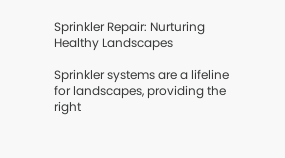Sprinkler Repair: Nurturing Healthy Landscapes

Sprinkler systems are a lifeline for landscapes, providing the right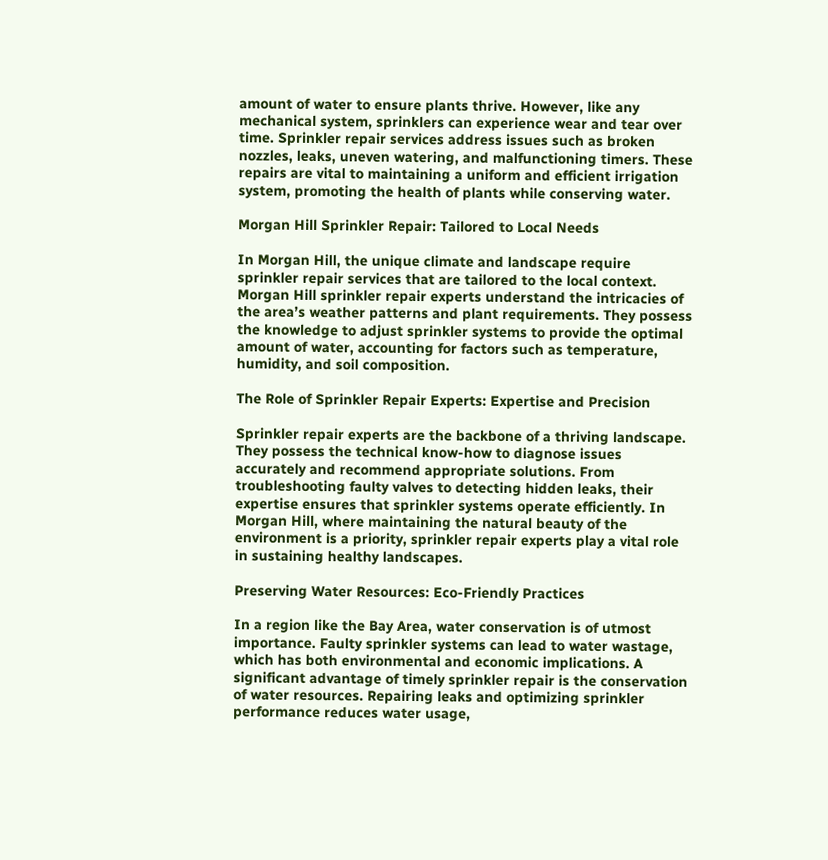amount of water to ensure plants thrive. However, like any mechanical system, sprinklers can experience wear and tear over time. Sprinkler repair services address issues such as broken nozzles, leaks, uneven watering, and malfunctioning timers. These repairs are vital to maintaining a uniform and efficient irrigation system, promoting the health of plants while conserving water.

Morgan Hill Sprinkler Repair: Tailored to Local Needs

In Morgan Hill, the unique climate and landscape require sprinkler repair services that are tailored to the local context. Morgan Hill sprinkler repair experts understand the intricacies of the area’s weather patterns and plant requirements. They possess the knowledge to adjust sprinkler systems to provide the optimal amount of water, accounting for factors such as temperature, humidity, and soil composition.

The Role of Sprinkler Repair Experts: Expertise and Precision

Sprinkler repair experts are the backbone of a thriving landscape. They possess the technical know-how to diagnose issues accurately and recommend appropriate solutions. From troubleshooting faulty valves to detecting hidden leaks, their expertise ensures that sprinkler systems operate efficiently. In Morgan Hill, where maintaining the natural beauty of the environment is a priority, sprinkler repair experts play a vital role in sustaining healthy landscapes.

Preserving Water Resources: Eco-Friendly Practices

In a region like the Bay Area, water conservation is of utmost importance. Faulty sprinkler systems can lead to water wastage, which has both environmental and economic implications. A significant advantage of timely sprinkler repair is the conservation of water resources. Repairing leaks and optimizing sprinkler performance reduces water usage,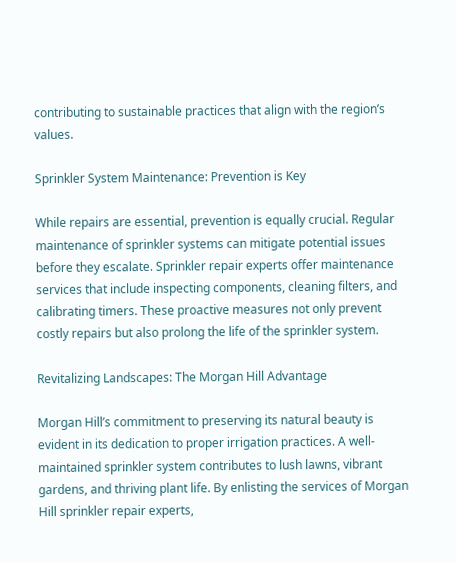contributing to sustainable practices that align with the region’s values.

Sprinkler System Maintenance: Prevention is Key

While repairs are essential, prevention is equally crucial. Regular maintenance of sprinkler systems can mitigate potential issues before they escalate. Sprinkler repair experts offer maintenance services that include inspecting components, cleaning filters, and calibrating timers. These proactive measures not only prevent costly repairs but also prolong the life of the sprinkler system.

Revitalizing Landscapes: The Morgan Hill Advantage

Morgan Hill’s commitment to preserving its natural beauty is evident in its dedication to proper irrigation practices. A well-maintained sprinkler system contributes to lush lawns, vibrant gardens, and thriving plant life. By enlisting the services of Morgan Hill sprinkler repair experts,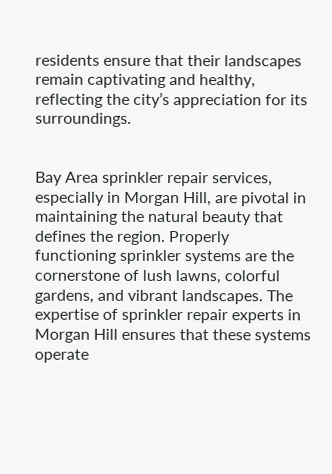residents ensure that their landscapes remain captivating and healthy, reflecting the city’s appreciation for its surroundings.


Bay Area sprinkler repair services, especially in Morgan Hill, are pivotal in maintaining the natural beauty that defines the region. Properly functioning sprinkler systems are the cornerstone of lush lawns, colorful gardens, and vibrant landscapes. The expertise of sprinkler repair experts in Morgan Hill ensures that these systems operate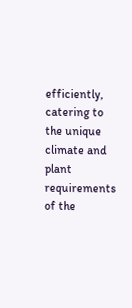efficiently, catering to the unique climate and plant requirements of the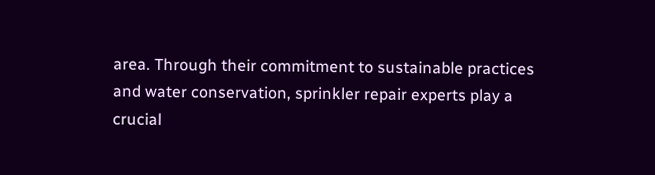area. Through their commitment to sustainable practices and water conservation, sprinkler repair experts play a crucial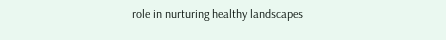role in nurturing healthy landscapes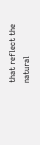that reflect the natural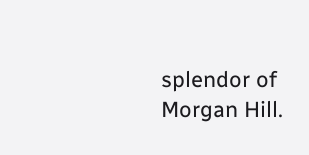splendor of Morgan Hill.